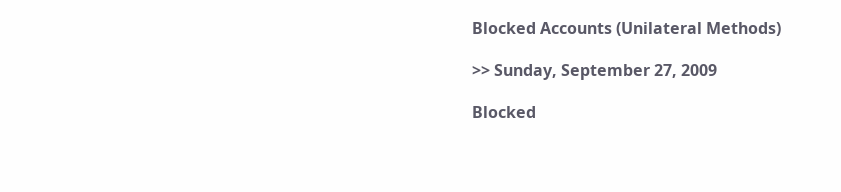Blocked Accounts (Unilateral Methods)

>> Sunday, September 27, 2009

Blocked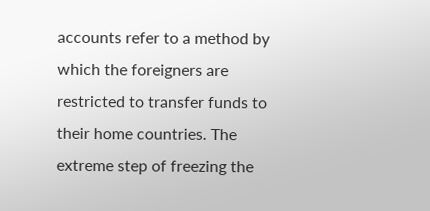accounts refer to a method by which the foreigners are restricted to transfer funds to their home countries. The extreme step of freezing the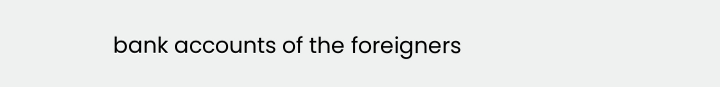bank accounts of the foreigners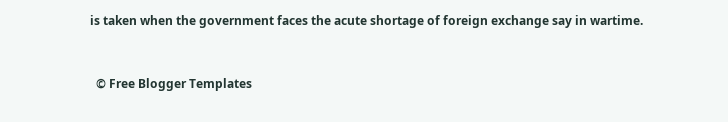is taken when the government faces the acute shortage of foreign exchange say in wartime.


  © Free Blogger Templates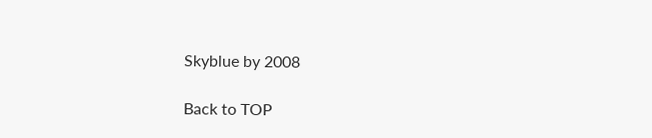Skyblue by 2008

Back to TOP